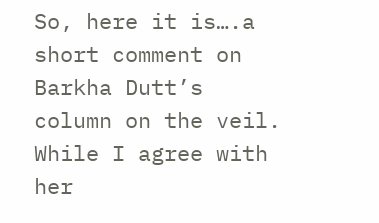So, here it is….a short comment on Barkha Dutt’s column on the veil. While I agree with her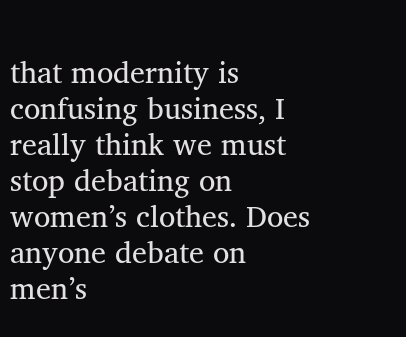that modernity is confusing business, I really think we must stop debating on women’s clothes. Does anyone debate on men’s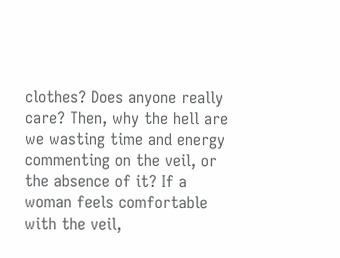clothes? Does anyone really care? Then, why the hell are we wasting time and energy commenting on the veil, or the absence of it? If a woman feels comfortable with the veil,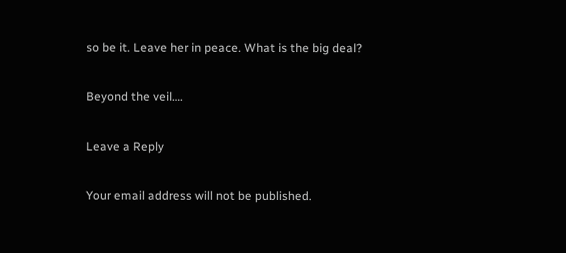so be it. Leave her in peace. What is the big deal?

Beyond the veil….

Leave a Reply

Your email address will not be published.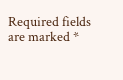Required fields are marked *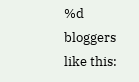%d bloggers like this: